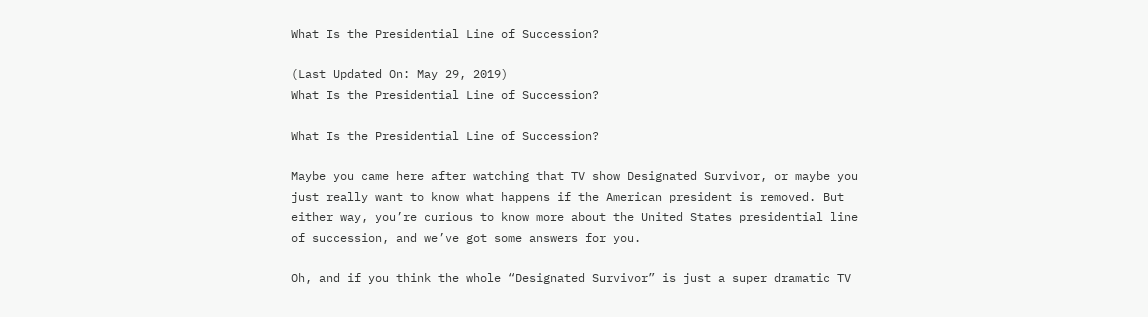What Is the Presidential Line of Succession?

(Last Updated On: May 29, 2019)
What Is the Presidential Line of Succession?

What Is the Presidential Line of Succession?

Maybe you came here after watching that TV show Designated Survivor, or maybe you just really want to know what happens if the American president is removed. But either way, you’re curious to know more about the United States presidential line of succession, and we’ve got some answers for you.

Oh, and if you think the whole “Designated Survivor” is just a super dramatic TV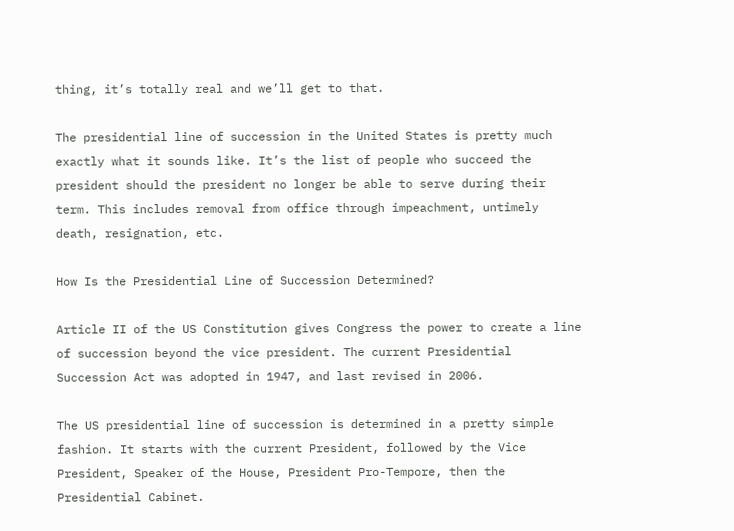thing, it’s totally real and we’ll get to that.

The presidential line of succession in the United States is pretty much exactly what it sounds like. It’s the list of people who succeed the president should the president no longer be able to serve during their term. This includes removal from office through impeachment, untimely death, resignation, etc.

How Is the Presidential Line of Succession Determined?

Article II of the US Constitution gives Congress the power to create a line of succession beyond the vice president. The current Presidential Succession Act was adopted in 1947, and last revised in 2006.

The US presidential line of succession is determined in a pretty simple fashion. It starts with the current President, followed by the Vice President, Speaker of the House, President Pro-Tempore, then the Presidential Cabinet.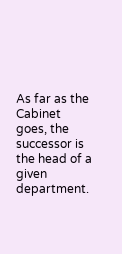As far as the Cabinet goes, the successor is the head of a given department.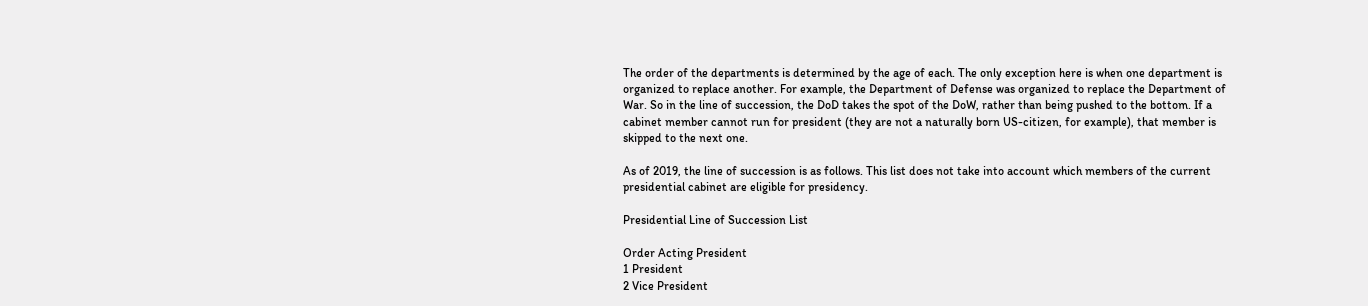The order of the departments is determined by the age of each. The only exception here is when one department is organized to replace another. For example, the Department of Defense was organized to replace the Department of War. So in the line of succession, the DoD takes the spot of the DoW, rather than being pushed to the bottom. If a cabinet member cannot run for president (they are not a naturally born US-citizen, for example), that member is skipped to the next one.

As of 2019, the line of succession is as follows. This list does not take into account which members of the current presidential cabinet are eligible for presidency.

Presidential Line of Succession List

Order Acting President
1 President
2 Vice President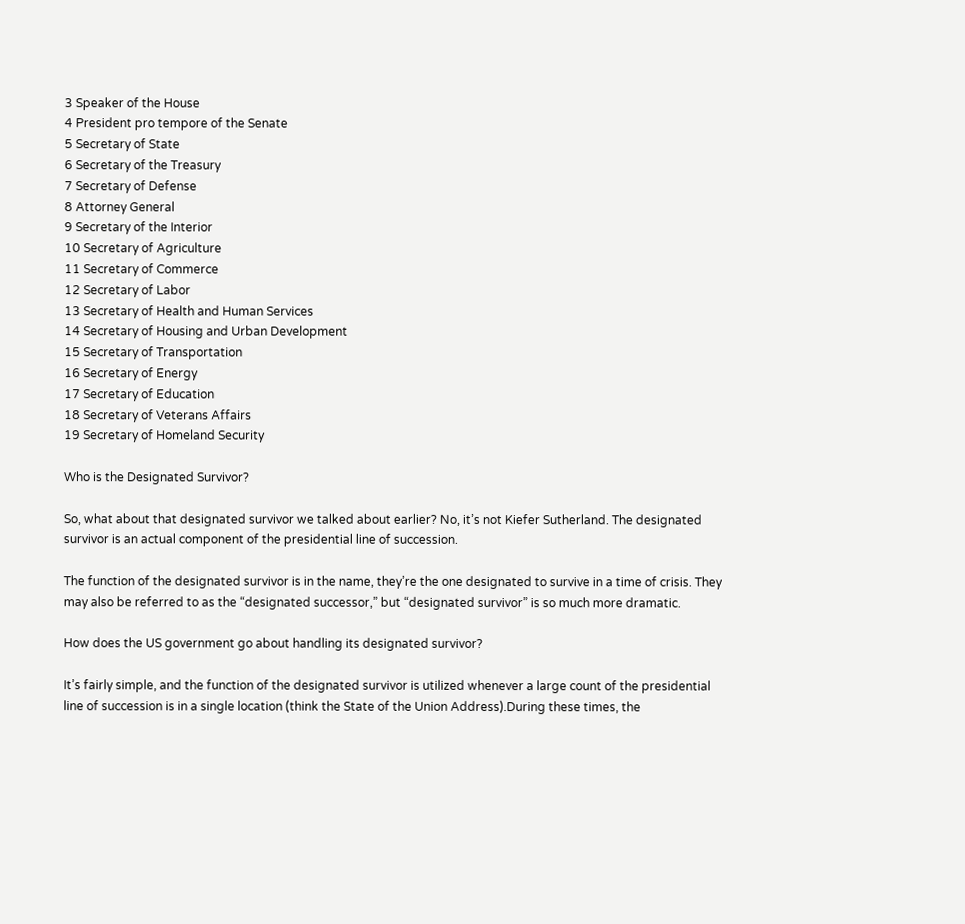3 Speaker of the House
4 President pro tempore of the Senate
5 Secretary of State
6 Secretary of the Treasury
7 Secretary of Defense
8 Attorney General
9 Secretary of the Interior
10 Secretary of Agriculture
11 Secretary of Commerce
12 Secretary of Labor
13 Secretary of Health and Human Services
14 Secretary of Housing and Urban Development
15 Secretary of Transportation
16 Secretary of Energy
17 Secretary of Education
18 Secretary of Veterans Affairs
19 Secretary of Homeland Security

Who is the Designated Survivor?

So, what about that designated survivor we talked about earlier? No, it’s not Kiefer Sutherland. The designated survivor is an actual component of the presidential line of succession.

The function of the designated survivor is in the name, they’re the one designated to survive in a time of crisis. They may also be referred to as the “designated successor,” but “designated survivor” is so much more dramatic.

How does the US government go about handling its designated survivor?

It’s fairly simple, and the function of the designated survivor is utilized whenever a large count of the presidential line of succession is in a single location (think the State of the Union Address).During these times, the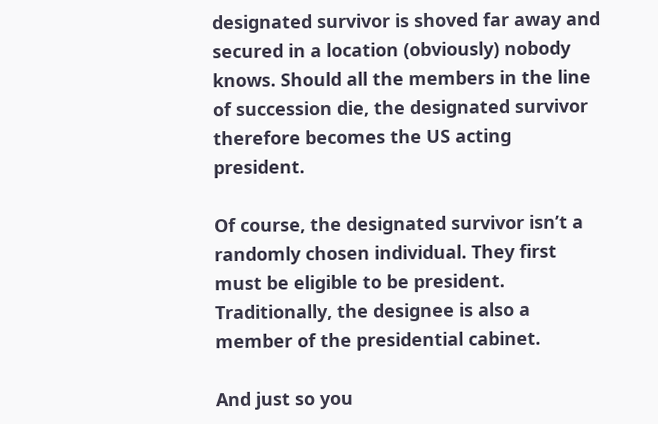designated survivor is shoved far away and secured in a location (obviously) nobody knows. Should all the members in the line of succession die, the designated survivor therefore becomes the US acting president.

Of course, the designated survivor isn’t a randomly chosen individual. They first must be eligible to be president. Traditionally, the designee is also a member of the presidential cabinet.

And just so you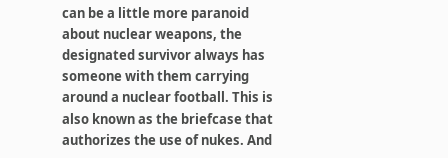can be a little more paranoid about nuclear weapons, the designated survivor always has someone with them carrying around a nuclear football. This is also known as the briefcase that authorizes the use of nukes. And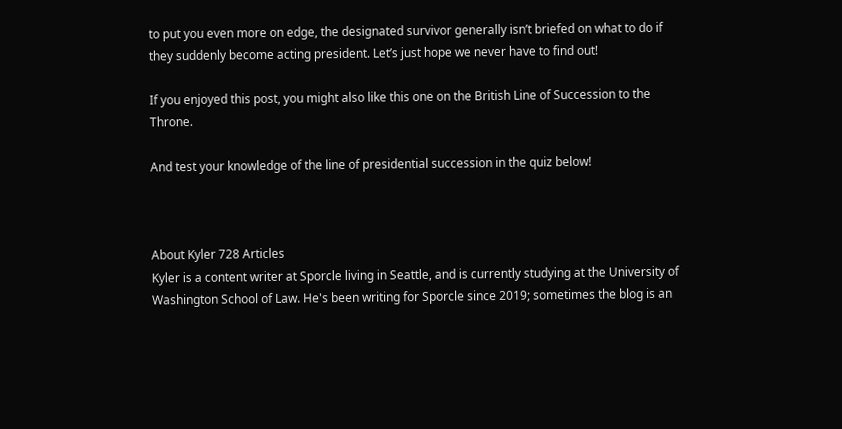to put you even more on edge, the designated survivor generally isn’t briefed on what to do if they suddenly become acting president. Let’s just hope we never have to find out!

If you enjoyed this post, you might also like this one on the British Line of Succession to the Throne.

And test your knowledge of the line of presidential succession in the quiz below!



About Kyler 728 Articles
Kyler is a content writer at Sporcle living in Seattle, and is currently studying at the University of Washington School of Law. He's been writing for Sporcle since 2019; sometimes the blog is an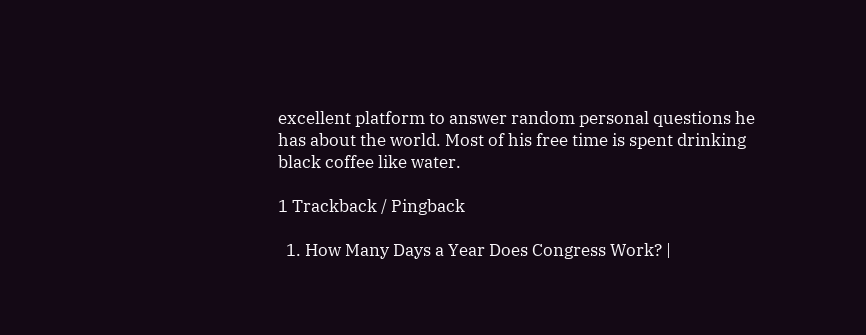excellent platform to answer random personal questions he has about the world. Most of his free time is spent drinking black coffee like water.

1 Trackback / Pingback

  1. How Many Days a Year Does Congress Work? |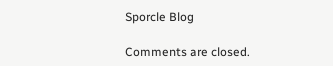Sporcle Blog

Comments are closed.